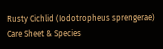Rusty Cichlid (Iodotropheus sprengerae) Care Sheet & Species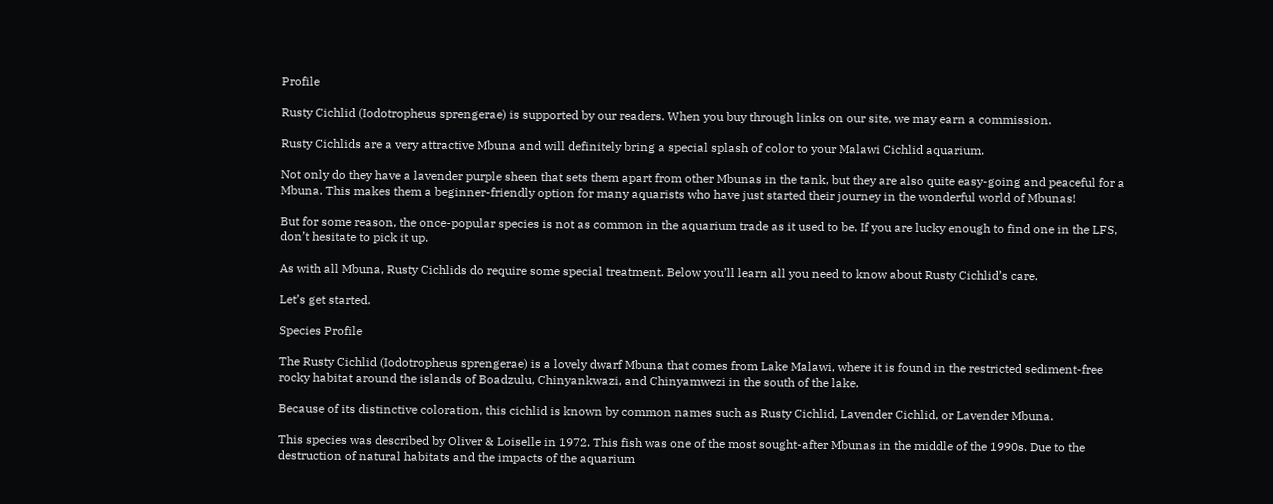Profile

Rusty Cichlid (Iodotropheus sprengerae) is supported by our readers. When you buy through links on our site, we may earn a commission.

Rusty Cichlids are a very attractive Mbuna and will definitely bring a special splash of color to your Malawi Cichlid aquarium.

Not only do they have a lavender purple sheen that sets them apart from other Mbunas in the tank, but they are also quite easy-going and peaceful for a Mbuna. This makes them a beginner-friendly option for many aquarists who have just started their journey in the wonderful world of Mbunas!

But for some reason, the once-popular species is not as common in the aquarium trade as it used to be. If you are lucky enough to find one in the LFS, don’t hesitate to pick it up.

As with all Mbuna, Rusty Cichlids do require some special treatment. Below you’ll learn all you need to know about Rusty Cichlid’s care.

Let’s get started.

Species Profile

The Rusty Cichlid (Iodotropheus sprengerae) is a lovely dwarf Mbuna that comes from Lake Malawi, where it is found in the restricted sediment-free rocky habitat around the islands of Boadzulu, Chinyankwazi, and Chinyamwezi in the south of the lake.

Because of its distinctive coloration, this cichlid is known by common names such as Rusty Cichlid, Lavender Cichlid, or Lavender Mbuna.

This species was described by Oliver & Loiselle in 1972. This fish was one of the most sought-after Mbunas in the middle of the 1990s. Due to the destruction of natural habitats and the impacts of the aquarium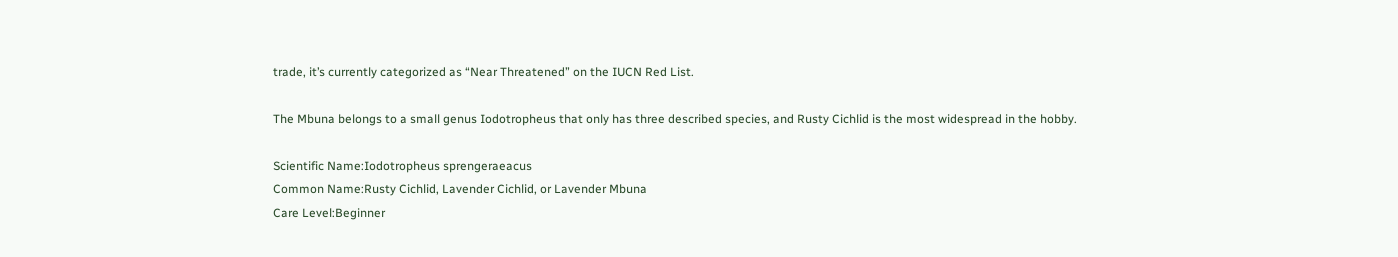trade, it’s currently categorized as “Near Threatened” on the IUCN Red List.

The Mbuna belongs to a small genus Iodotropheus that only has three described species, and Rusty Cichlid is the most widespread in the hobby.

Scientific Name:Iodotropheus sprengeraeacus
Common Name:Rusty Cichlid, Lavender Cichlid, or Lavender Mbuna
Care Level:Beginner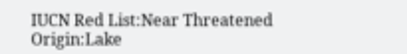IUCN Red List:Near Threatened
Origin:Lake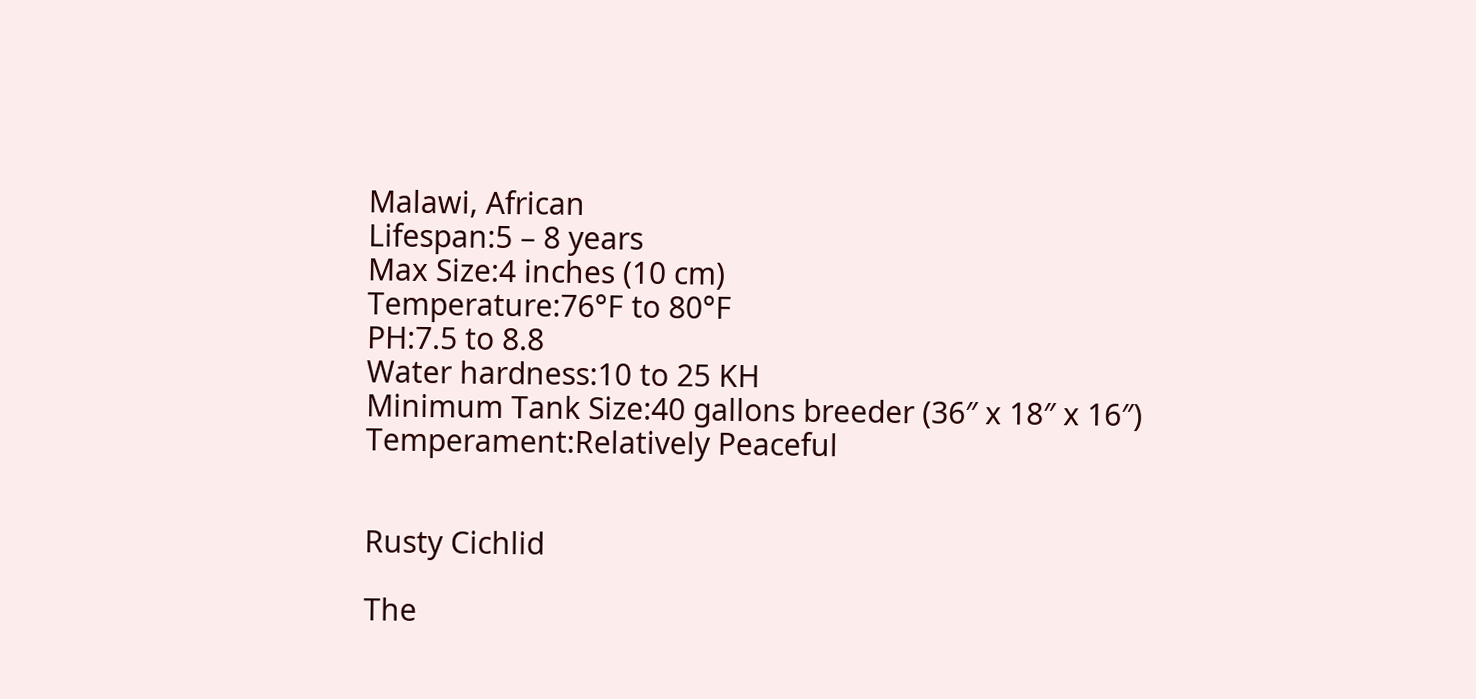Malawi, African
Lifespan:5 – 8 years
Max Size:4 inches (10 cm)
Temperature:76°F to 80°F
PH:7.5 to 8.8
Water hardness:10 to 25 KH
Minimum Tank Size:40 gallons breeder (36″ x 18″ x 16″)
Temperament:Relatively Peaceful


Rusty Cichlid

The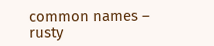common names – rusty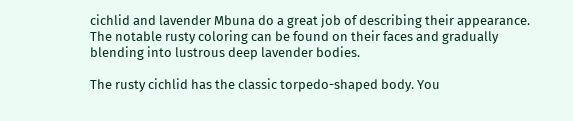cichlid and lavender Mbuna do a great job of describing their appearance. The notable rusty coloring can be found on their faces and gradually blending into lustrous deep lavender bodies.

The rusty cichlid has the classic torpedo-shaped body. You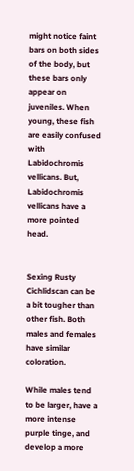might notice faint bars on both sides of the body, but these bars only appear on juveniles. When young, these fish are easily confused with Labidochromis vellicans. But, Labidochromis vellicans have a more pointed head.


Sexing Rusty Cichlidscan can be a bit tougher than other fish. Both males and females have similar coloration.

While males tend to be larger, have a more intense purple tinge, and develop a more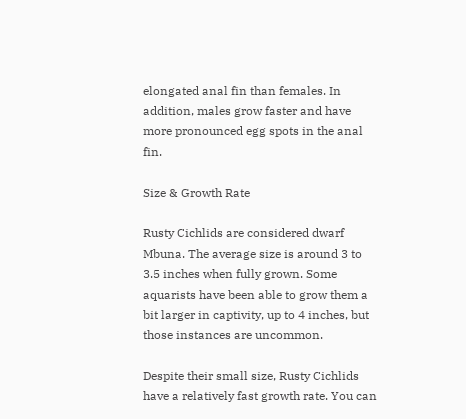elongated anal fin than females. In addition, males grow faster and have more pronounced egg spots in the anal fin.

Size & Growth Rate

Rusty Cichlids are considered dwarf Mbuna. The average size is around 3 to 3.5 inches when fully grown. Some aquarists have been able to grow them a bit larger in captivity, up to 4 inches, but those instances are uncommon.

Despite their small size, Rusty Cichlids have a relatively fast growth rate. You can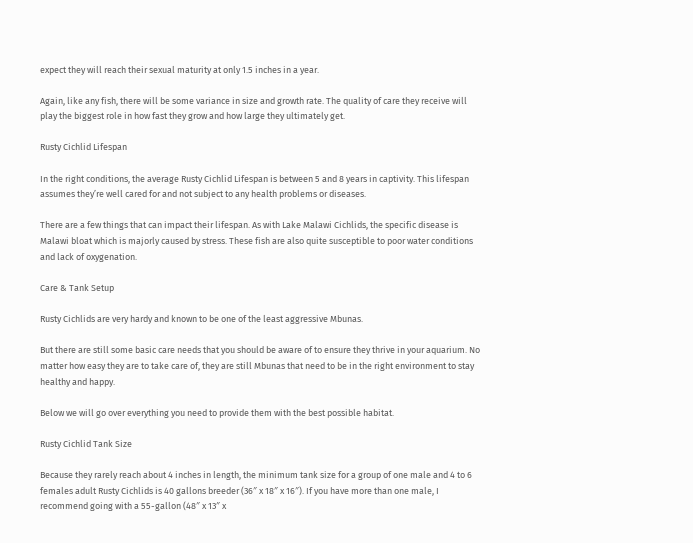expect they will reach their sexual maturity at only 1.5 inches in a year.

Again, like any fish, there will be some variance in size and growth rate. The quality of care they receive will play the biggest role in how fast they grow and how large they ultimately get.

Rusty Cichlid Lifespan

In the right conditions, the average Rusty Cichlid Lifespan is between 5 and 8 years in captivity. This lifespan assumes they’re well cared for and not subject to any health problems or diseases.

There are a few things that can impact their lifespan. As with Lake Malawi Cichlids, the specific disease is Malawi bloat which is majorly caused by stress. These fish are also quite susceptible to poor water conditions and lack of oxygenation.

Care & Tank Setup

Rusty Cichlids are very hardy and known to be one of the least aggressive Mbunas.

But there are still some basic care needs that you should be aware of to ensure they thrive in your aquarium. No matter how easy they are to take care of, they are still Mbunas that need to be in the right environment to stay healthy and happy.

Below we will go over everything you need to provide them with the best possible habitat.

Rusty Cichlid Tank Size

Because they rarely reach about 4 inches in length, the minimum tank size for a group of one male and 4 to 6 females adult Rusty Cichlids is 40 gallons breeder (36″ x 18″ x 16″). If you have more than one male, I recommend going with a 55-gallon (48″ x 13″ x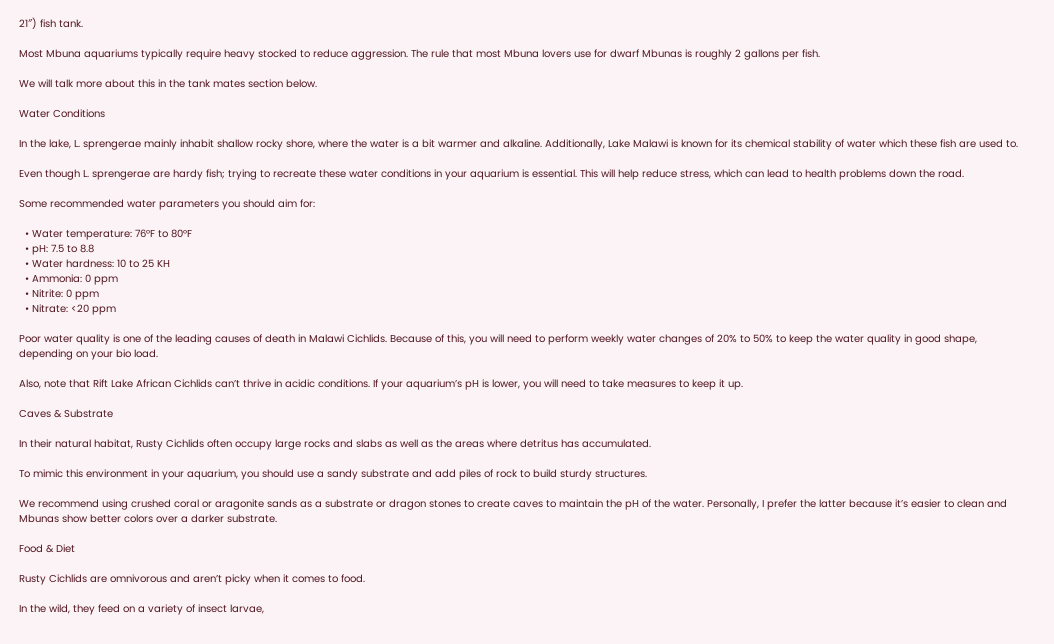21″) fish tank.

Most Mbuna aquariums typically require heavy stocked to reduce aggression. The rule that most Mbuna lovers use for dwarf Mbunas is roughly 2 gallons per fish.

We will talk more about this in the tank mates section below.

Water Conditions

In the lake, L. sprengerae mainly inhabit shallow rocky shore, where the water is a bit warmer and alkaline. Additionally, Lake Malawi is known for its chemical stability of water which these fish are used to.

Even though L. sprengerae are hardy fish; trying to recreate these water conditions in your aquarium is essential. This will help reduce stress, which can lead to health problems down the road.

Some recommended water parameters you should aim for:

  • Water temperature: 76°F to 80°F
  • pH: 7.5 to 8.8
  • Water hardness: 10 to 25 KH
  • Ammonia: 0 ppm
  • Nitrite: 0 ppm
  • Nitrate: <20 ppm

Poor water quality is one of the leading causes of death in Malawi Cichlids. Because of this, you will need to perform weekly water changes of 20% to 50% to keep the water quality in good shape, depending on your bio load.

Also, note that Rift Lake African Cichlids can’t thrive in acidic conditions. If your aquarium’s pH is lower, you will need to take measures to keep it up.

Caves & Substrate

In their natural habitat, Rusty Cichlids often occupy large rocks and slabs as well as the areas where detritus has accumulated.

To mimic this environment in your aquarium, you should use a sandy substrate and add piles of rock to build sturdy structures.

We recommend using crushed coral or aragonite sands as a substrate or dragon stones to create caves to maintain the pH of the water. Personally, I prefer the latter because it’s easier to clean and Mbunas show better colors over a darker substrate.

Food & Diet

Rusty Cichlids are omnivorous and aren’t picky when it comes to food.

In the wild, they feed on a variety of insect larvae,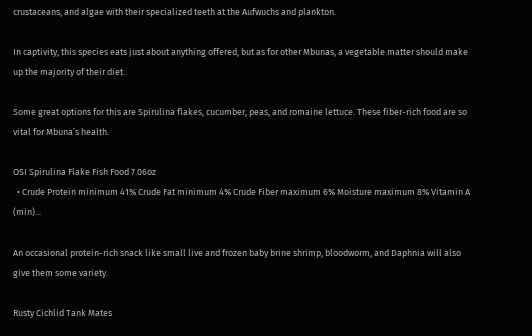crustaceans, and algae with their specialized teeth at the Aufwuchs and plankton.

In captivity, this species eats just about anything offered, but as for other Mbunas, a vegetable matter should make up the majority of their diet.

Some great options for this are Spirulina flakes, cucumber, peas, and romaine lettuce. These fiber-rich food are so vital for Mbuna’s health.

OSI Spirulina Flake Fish Food 7.06oz
  • Crude Protein minimum 41% Crude Fat minimum 4% Crude Fiber maximum 6% Moisture maximum 8% Vitamin A (min)...

An occasional protein-rich snack like small live and frozen baby brine shrimp, bloodworm, and Daphnia will also give them some variety.

Rusty Cichlid Tank Mates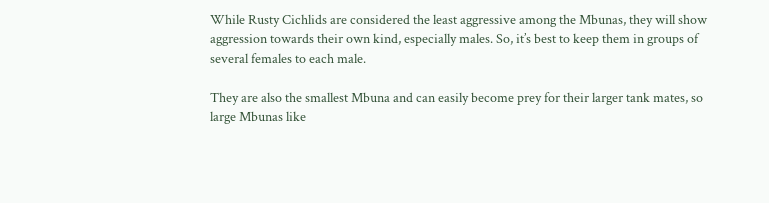While Rusty Cichlids are considered the least aggressive among the Mbunas, they will show aggression towards their own kind, especially males. So, it’s best to keep them in groups of several females to each male.

They are also the smallest Mbuna and can easily become prey for their larger tank mates, so large Mbunas like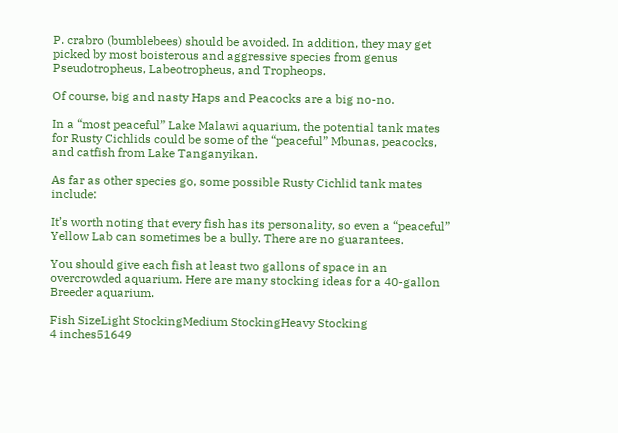P. crabro (bumblebees) should be avoided. In addition, they may get picked by most boisterous and aggressive species from genus Pseudotropheus, Labeotropheus, and Tropheops.

Of course, big and nasty Haps and Peacocks are a big no-no.

In a “most peaceful” Lake Malawi aquarium, the potential tank mates for Rusty Cichlids could be some of the “peaceful” Mbunas, peacocks, and catfish from Lake Tanganyikan.

As far as other species go, some possible Rusty Cichlid tank mates include:

It’s worth noting that every fish has its personality, so even a “peaceful” Yellow Lab can sometimes be a bully. There are no guarantees.

You should give each fish at least two gallons of space in an overcrowded aquarium. Here are many stocking ideas for a 40-gallon Breeder aquarium.

Fish SizeLight StockingMedium StockingHeavy Stocking
4 inches51649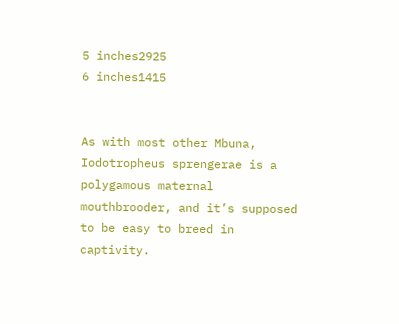5 inches2925
6 inches1415


As with most other Mbuna, Iodotropheus sprengerae is a polygamous maternal mouthbrooder, and it’s supposed to be easy to breed in captivity.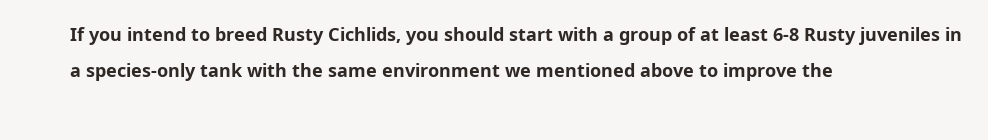If you intend to breed Rusty Cichlids, you should start with a group of at least 6-8 Rusty juveniles in a species-only tank with the same environment we mentioned above to improve the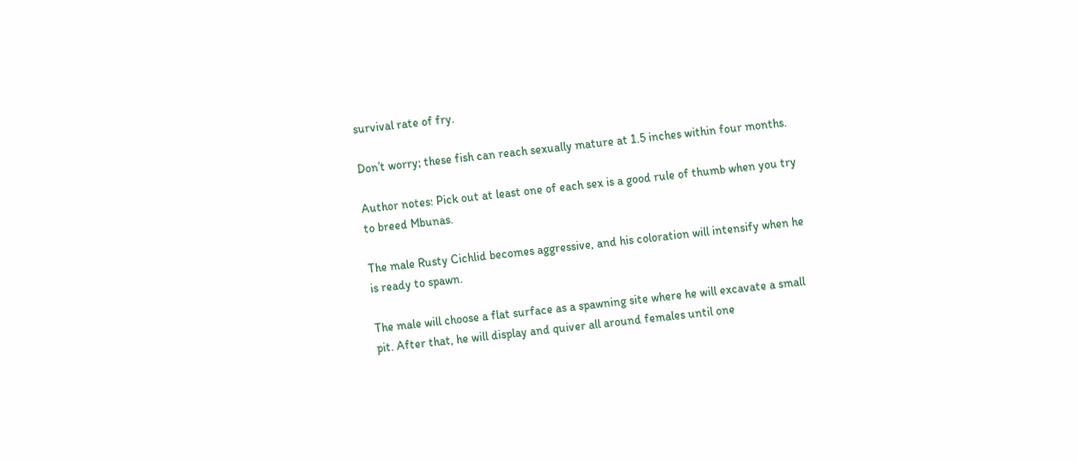survival rate of fry.

Don’t worry; these fish can reach sexually mature at 1.5 inches within four months.

Author notes: Pick out at least one of each sex is a good rule of thumb when you try to breed Mbunas.

The male Rusty Cichlid becomes aggressive, and his coloration will intensify when he is ready to spawn.

The male will choose a flat surface as a spawning site where he will excavate a small pit. After that, he will display and quiver all around females until one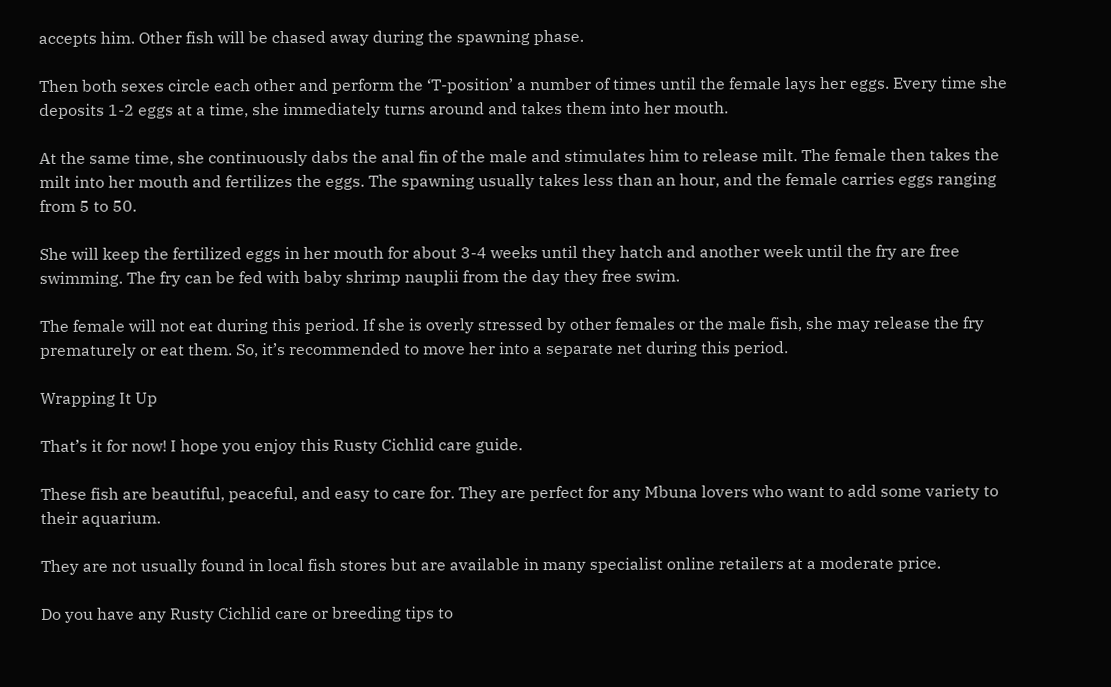accepts him. Other fish will be chased away during the spawning phase.

Then both sexes circle each other and perform the ‘T-position’ a number of times until the female lays her eggs. Every time she deposits 1-2 eggs at a time, she immediately turns around and takes them into her mouth.

At the same time, she continuously dabs the anal fin of the male and stimulates him to release milt. The female then takes the milt into her mouth and fertilizes the eggs. The spawning usually takes less than an hour, and the female carries eggs ranging from 5 to 50.

She will keep the fertilized eggs in her mouth for about 3-4 weeks until they hatch and another week until the fry are free swimming. The fry can be fed with baby shrimp nauplii from the day they free swim.

The female will not eat during this period. If she is overly stressed by other females or the male fish, she may release the fry prematurely or eat them. So, it’s recommended to move her into a separate net during this period.

Wrapping It Up

That’s it for now! I hope you enjoy this Rusty Cichlid care guide.

These fish are beautiful, peaceful, and easy to care for. They are perfect for any Mbuna lovers who want to add some variety to their aquarium.

They are not usually found in local fish stores but are available in many specialist online retailers at a moderate price.

Do you have any Rusty Cichlid care or breeding tips to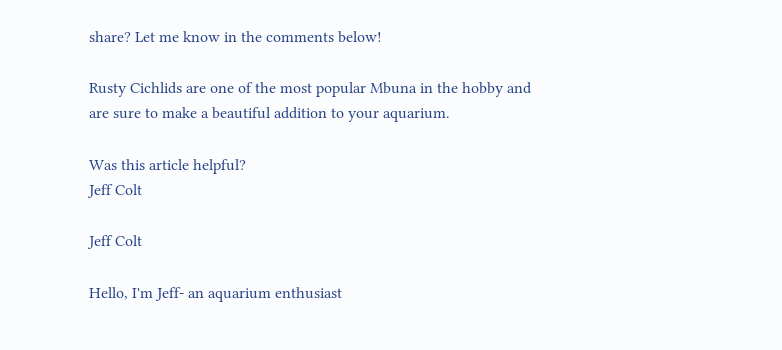share? Let me know in the comments below!

Rusty Cichlids are one of the most popular Mbuna in the hobby and are sure to make a beautiful addition to your aquarium.

Was this article helpful?
Jeff Colt

Jeff Colt

Hello, I'm Jeff- an aquarium enthusiast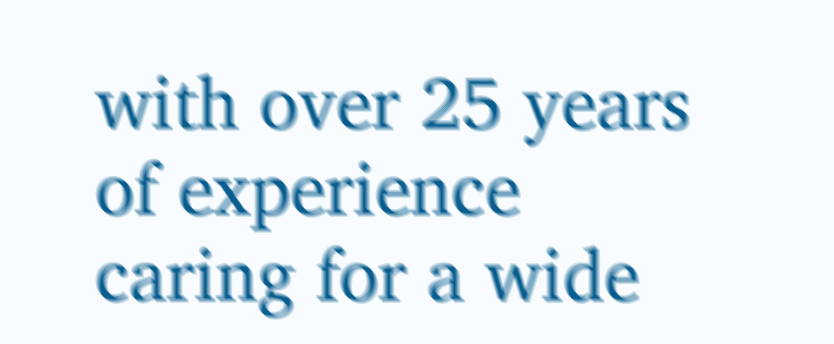with over 25 years of experience caring for a wide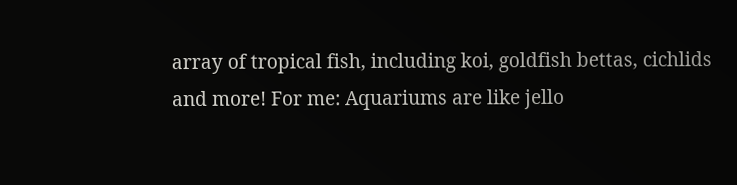array of tropical fish, including koi, goldfish bettas, cichlids and more! For me: Aquariums are like jello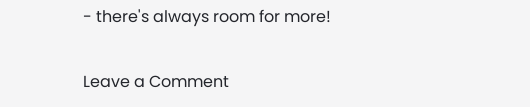- there's always room for more!

Leave a Comment